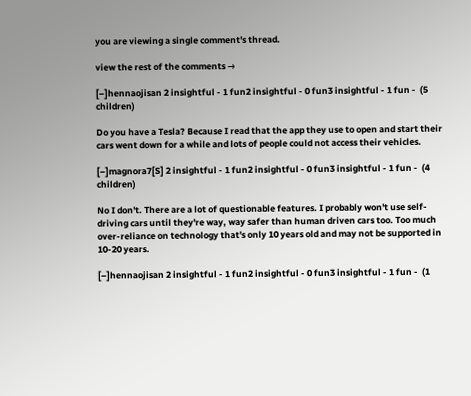you are viewing a single comment's thread.

view the rest of the comments →

[–]hennaojisan 2 insightful - 1 fun2 insightful - 0 fun3 insightful - 1 fun -  (5 children)

Do you have a Tesla? Because I read that the app they use to open and start their cars went down for a while and lots of people could not access their vehicles.

[–]magnora7[S] 2 insightful - 1 fun2 insightful - 0 fun3 insightful - 1 fun -  (4 children)

No I don't. There are a lot of questionable features. I probably won't use self-driving cars until they're way, way safer than human driven cars too. Too much over-reliance on technology that's only 10 years old and may not be supported in 10-20 years.

[–]hennaojisan 2 insightful - 1 fun2 insightful - 0 fun3 insightful - 1 fun -  (1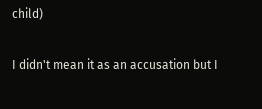child)

I didn't mean it as an accusation but I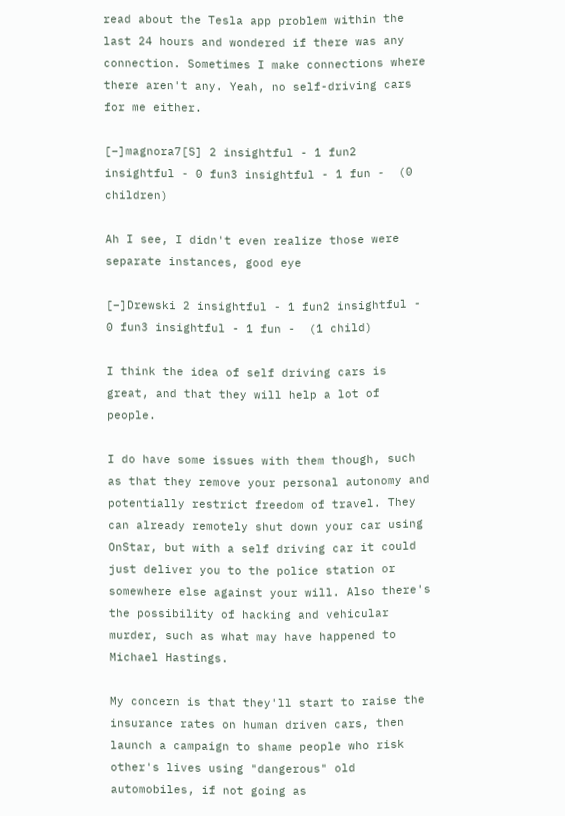read about the Tesla app problem within the last 24 hours and wondered if there was any connection. Sometimes I make connections where there aren't any. Yeah, no self-driving cars for me either.

[–]magnora7[S] 2 insightful - 1 fun2 insightful - 0 fun3 insightful - 1 fun -  (0 children)

Ah I see, I didn't even realize those were separate instances, good eye

[–]Drewski 2 insightful - 1 fun2 insightful - 0 fun3 insightful - 1 fun -  (1 child)

I think the idea of self driving cars is great, and that they will help a lot of people.

I do have some issues with them though, such as that they remove your personal autonomy and potentially restrict freedom of travel. They can already remotely shut down your car using OnStar, but with a self driving car it could just deliver you to the police station or somewhere else against your will. Also there's the possibility of hacking and vehicular murder, such as what may have happened to Michael Hastings.

My concern is that they'll start to raise the insurance rates on human driven cars, then launch a campaign to shame people who risk other's lives using "dangerous" old automobiles, if not going as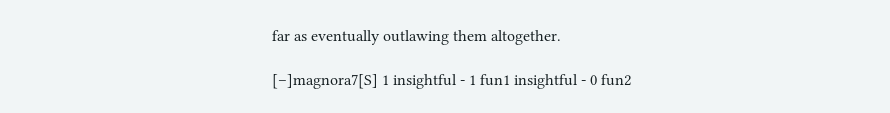far as eventually outlawing them altogether.

[–]magnora7[S] 1 insightful - 1 fun1 insightful - 0 fun2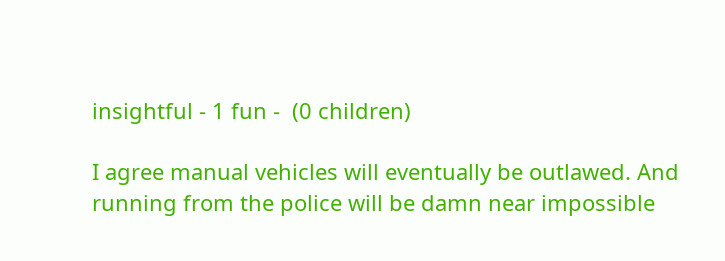insightful - 1 fun -  (0 children)

I agree manual vehicles will eventually be outlawed. And running from the police will be damn near impossible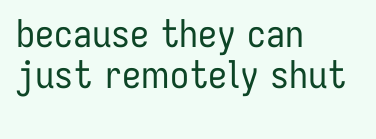because they can just remotely shut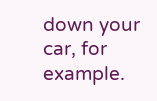down your car, for example.